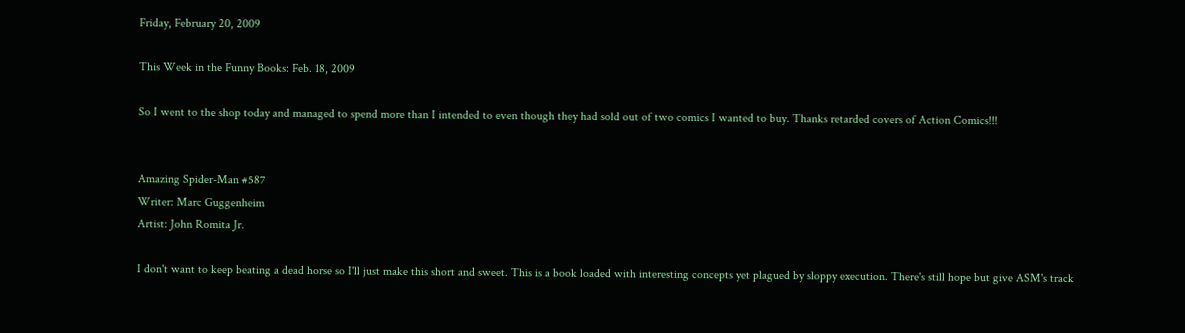Friday, February 20, 2009

This Week in the Funny Books: Feb. 18, 2009

So I went to the shop today and managed to spend more than I intended to even though they had sold out of two comics I wanted to buy. Thanks retarded covers of Action Comics!!!


Amazing Spider-Man #587
Writer: Marc Guggenheim
Artist: John Romita Jr.

I don't want to keep beating a dead horse so I'll just make this short and sweet. This is a book loaded with interesting concepts yet plagued by sloppy execution. There's still hope but give ASM's track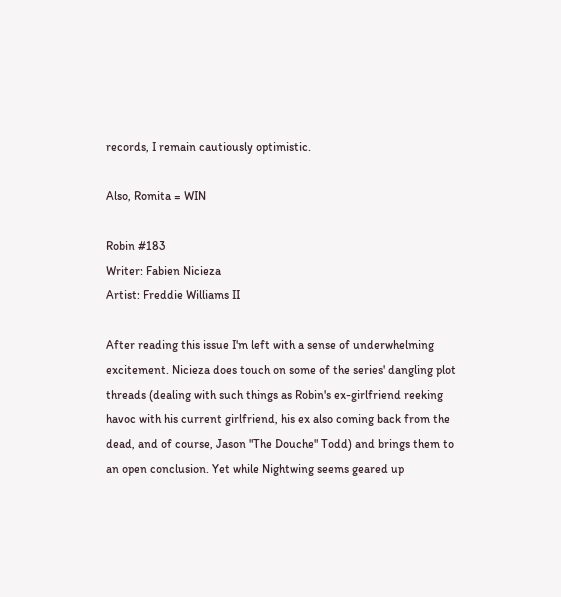records, I remain cautiously optimistic.

Also, Romita = WIN

Robin #183
Writer: Fabien Nicieza
Artist: Freddie Williams II

After reading this issue I'm left with a sense of underwhelming excitement. Nicieza does touch on some of the series' dangling plot threads (dealing with such things as Robin's ex-girlfriend reeking havoc with his current girlfriend, his ex also coming back from the dead, and of course, Jason "The Douche" Todd) and brings them to an open conclusion. Yet while Nightwing seems geared up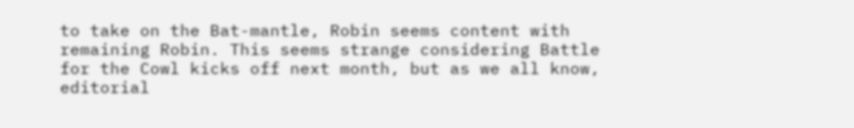to take on the Bat-mantle, Robin seems content with remaining Robin. This seems strange considering Battle for the Cowl kicks off next month, but as we all know, editorial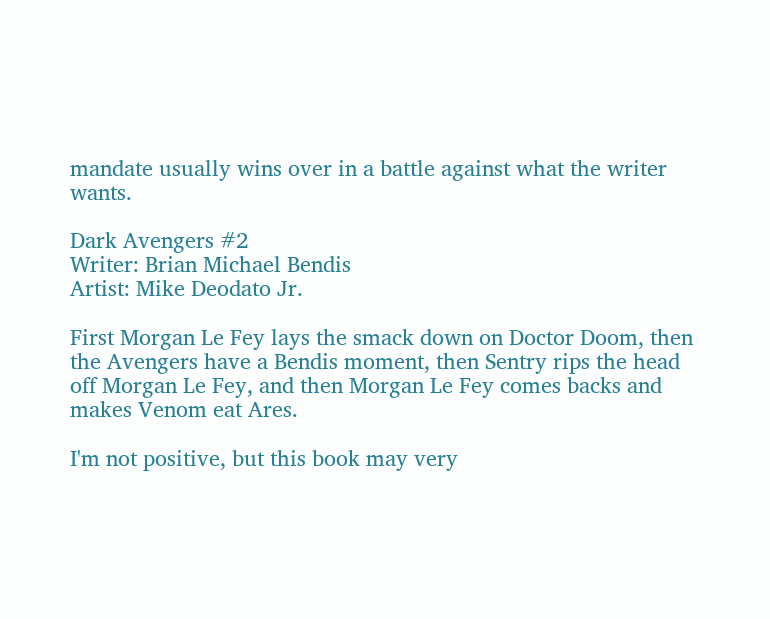mandate usually wins over in a battle against what the writer wants.

Dark Avengers #2
Writer: Brian Michael Bendis
Artist: Mike Deodato Jr.

First Morgan Le Fey lays the smack down on Doctor Doom, then the Avengers have a Bendis moment, then Sentry rips the head off Morgan Le Fey, and then Morgan Le Fey comes backs and makes Venom eat Ares.

I'm not positive, but this book may very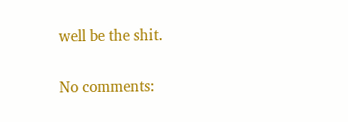well be the shit.

No comments: